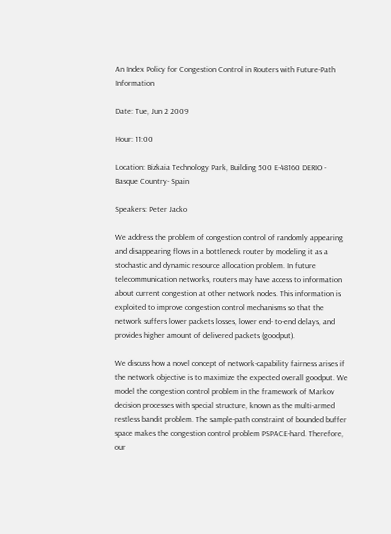An Index Policy for Congestion Control in Routers with Future-Path Information

Date: Tue, Jun 2 2009

Hour: 11:00

Location: Bizkaia Technology Park, Building 500 E-48160 DERIO - Basque Country- Spain

Speakers: Peter Jacko

We address the problem of congestion control of randomly appearing and disappearing flows in a bottleneck router by modeling it as a stochastic and dynamic resource allocation problem. In future telecommunication networks, routers may have access to information about current congestion at other network nodes. This information is exploited to improve congestion control mechanisms so that the network suffers lower packets losses, lower end- to-end delays, and provides higher amount of delivered packets (goodput).

We discuss how a novel concept of network-capability fairness arises if the network objective is to maximize the expected overall goodput. We model the congestion control problem in the framework of Markov decision processes with special structure, known as the multi-armed restless bandit problem. The sample-path constraint of bounded buffer space makes the congestion control problem PSPACE-hard. Therefore, our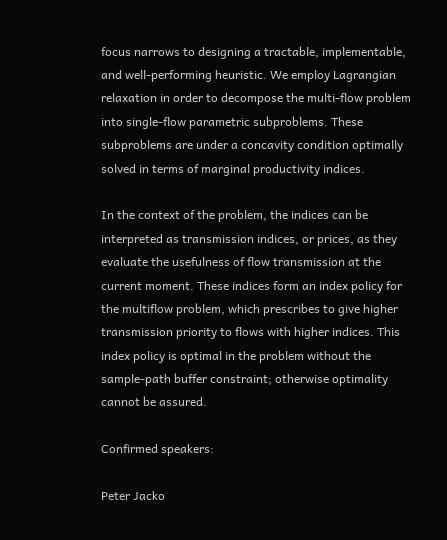focus narrows to designing a tractable, implementable, and well-performing heuristic. We employ Lagrangian relaxation in order to decompose the multi-flow problem into single-flow parametric subproblems. These subproblems are under a concavity condition optimally solved in terms of marginal productivity indices.

In the context of the problem, the indices can be interpreted as transmission indices, or prices, as they evaluate the usefulness of flow transmission at the current moment. These indices form an index policy for the multiflow problem, which prescribes to give higher transmission priority to flows with higher indices. This index policy is optimal in the problem without the sample-path buffer constraint; otherwise optimality cannot be assured.

Confirmed speakers:

Peter Jacko